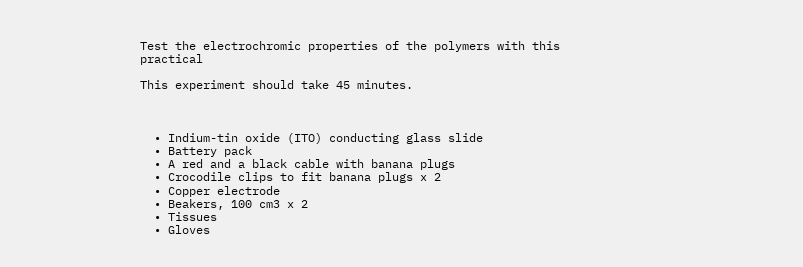Test the electrochromic properties of the polymers with this practical

This experiment should take 45 minutes.



  • Indium-tin oxide (ITO) conducting glass slide
  • Battery pack
  • A red and a black cable with banana plugs
  • Crocodile clips to fit banana plugs x 2
  • Copper electrode
  • Beakers, 100 cm3 x 2
  • Tissues
  • Gloves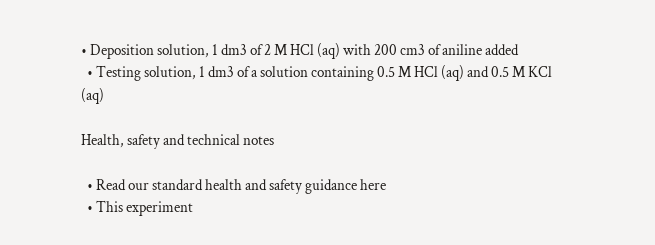• Deposition solution, 1 dm3 of 2 M HCl (aq) with 200 cm3 of aniline added
  • Testing solution, 1 dm3 of a solution containing 0.5 M HCl (aq) and 0.5 M KCl (aq)

Health, safety and technical notes

  • Read our standard health and safety guidance here
  • This experiment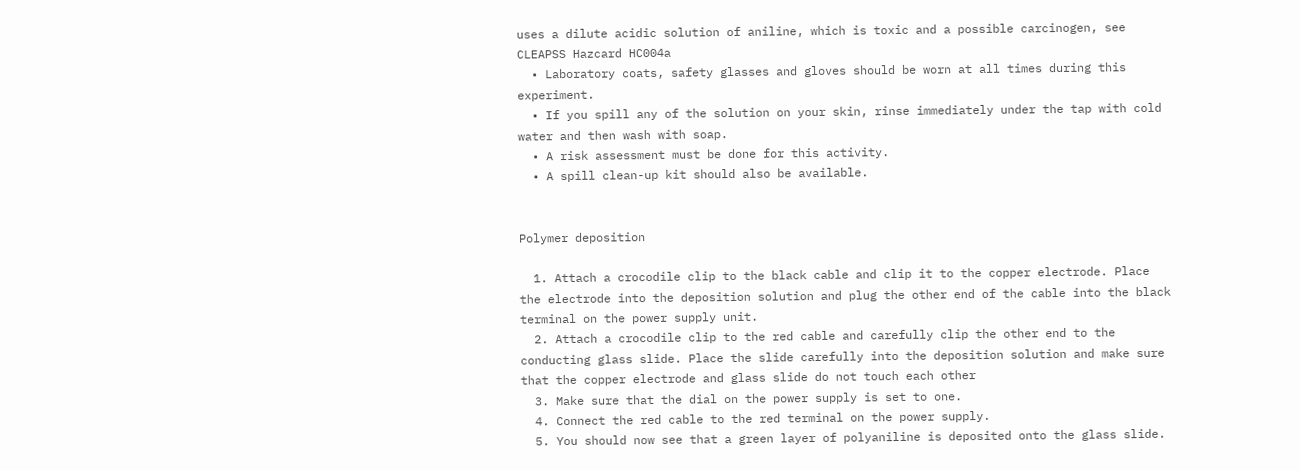uses a dilute acidic solution of aniline, which is toxic and a possible carcinogen, see CLEAPSS Hazcard HC004a
  • Laboratory coats, safety glasses and gloves should be worn at all times during this experiment.
  • If you spill any of the solution on your skin, rinse immediately under the tap with cold water and then wash with soap.
  • A risk assessment must be done for this activity.
  • A spill clean-up kit should also be available.


Polymer deposition

  1. Attach a crocodile clip to the black cable and clip it to the copper electrode. Place the electrode into the deposition solution and plug the other end of the cable into the black terminal on the power supply unit.
  2. Attach a crocodile clip to the red cable and carefully clip the other end to the conducting glass slide. Place the slide carefully into the deposition solution and make sure that the copper electrode and glass slide do not touch each other
  3. Make sure that the dial on the power supply is set to one.
  4. Connect the red cable to the red terminal on the power supply.
  5. You should now see that a green layer of polyaniline is deposited onto the glass slide.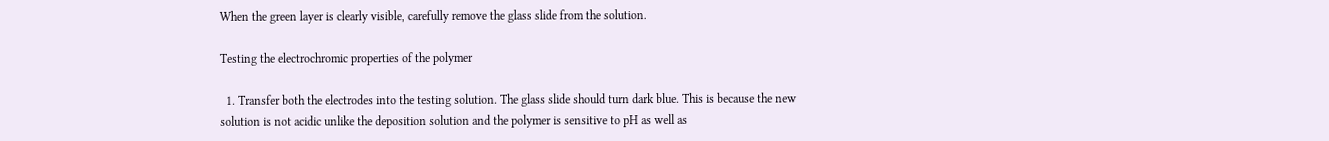When the green layer is clearly visible, carefully remove the glass slide from the solution.

Testing the electrochromic properties of the polymer

  1. Transfer both the electrodes into the testing solution. The glass slide should turn dark blue. This is because the new solution is not acidic unlike the deposition solution and the polymer is sensitive to pH as well as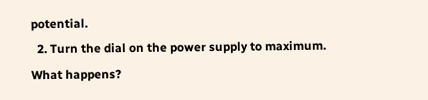potential.
  2. Turn the dial on the power supply to maximum. What happens?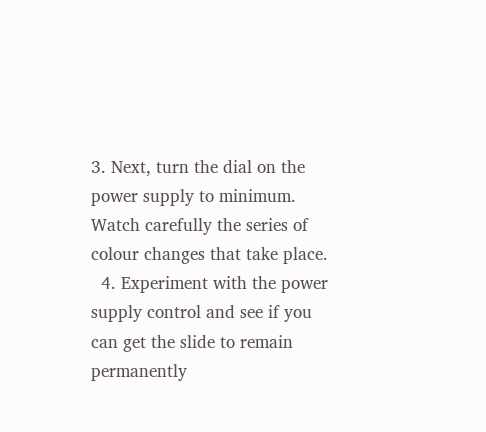3. Next, turn the dial on the power supply to minimum. Watch carefully the series of colour changes that take place.
  4. Experiment with the power supply control and see if you can get the slide to remain permanently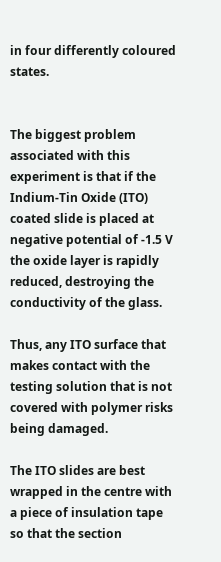in four differently coloured states.


The biggest problem associated with this experiment is that if the Indium-Tin Oxide (ITO) coated slide is placed at negative potential of -1.5 V the oxide layer is rapidly reduced, destroying the conductivity of the glass.

Thus, any ITO surface that makes contact with the testing solution that is not covered with polymer risks being damaged.

The ITO slides are best wrapped in the centre with a piece of insulation tape so that the section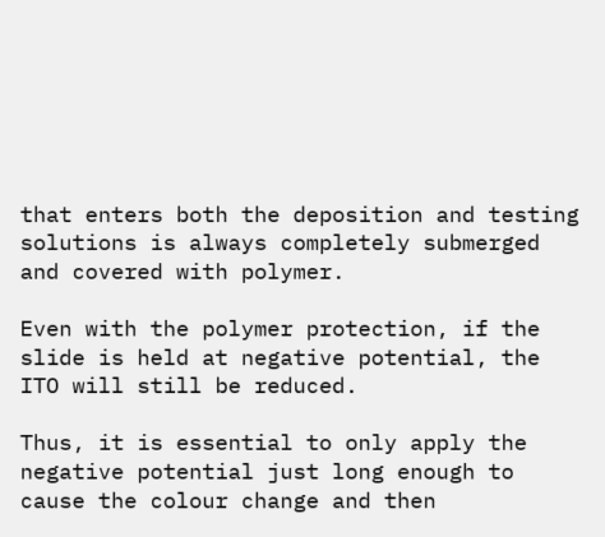that enters both the deposition and testing solutions is always completely submerged and covered with polymer.

Even with the polymer protection, if the slide is held at negative potential, the ITO will still be reduced.

Thus, it is essential to only apply the negative potential just long enough to cause the colour change and then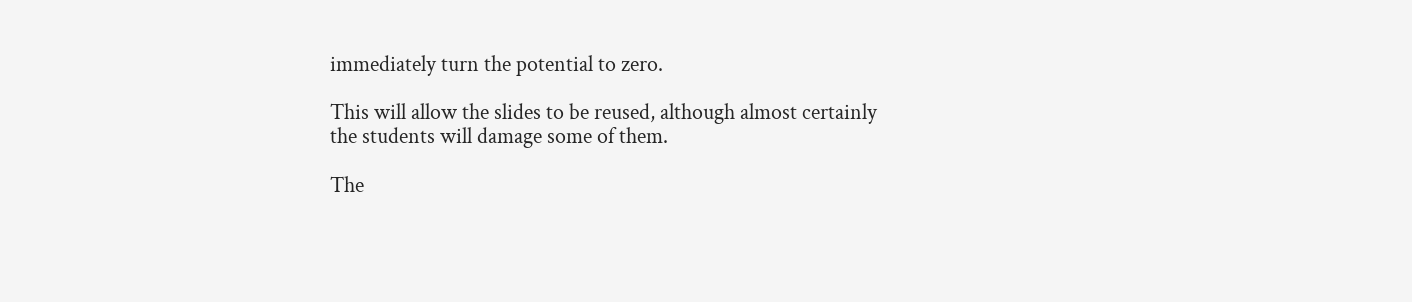immediately turn the potential to zero.

This will allow the slides to be reused, although almost certainly the students will damage some of them.

The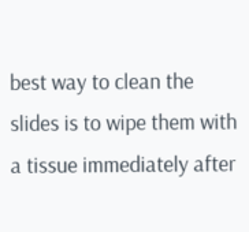best way to clean the slides is to wipe them with a tissue immediately after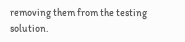removing them from the testing solution.